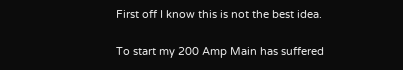First off I know this is not the best idea.

To start my 200 Amp Main has suffered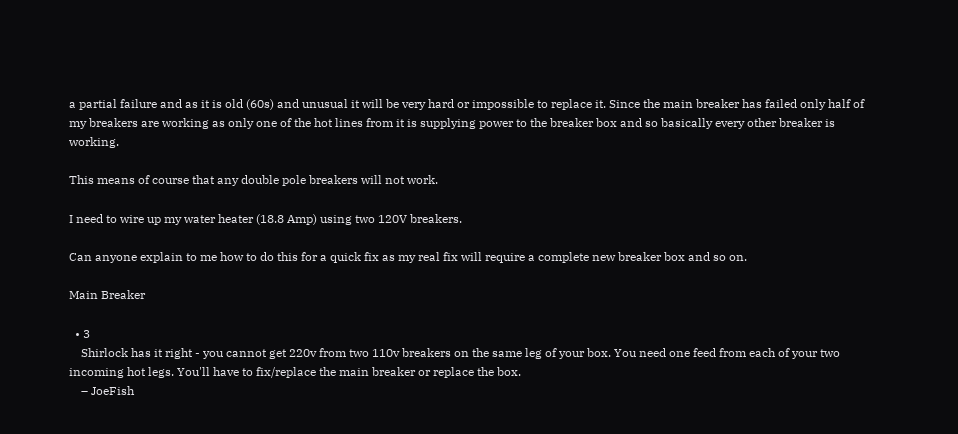a partial failure and as it is old (60s) and unusual it will be very hard or impossible to replace it. Since the main breaker has failed only half of my breakers are working as only one of the hot lines from it is supplying power to the breaker box and so basically every other breaker is working.

This means of course that any double pole breakers will not work.

I need to wire up my water heater (18.8 Amp) using two 120V breakers.

Can anyone explain to me how to do this for a quick fix as my real fix will require a complete new breaker box and so on.

Main Breaker

  • 3
    Shirlock has it right - you cannot get 220v from two 110v breakers on the same leg of your box. You need one feed from each of your two incoming hot legs. You'll have to fix/replace the main breaker or replace the box.
    – JoeFish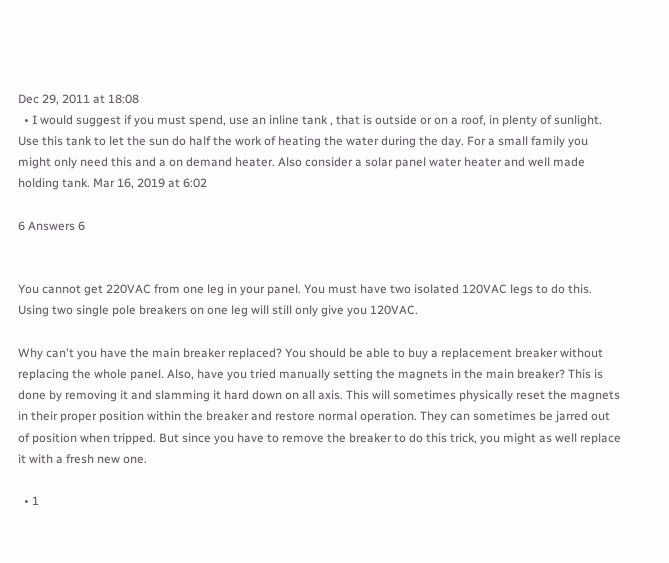Dec 29, 2011 at 18:08
  • I would suggest if you must spend, use an inline tank , that is outside or on a roof, in plenty of sunlight. Use this tank to let the sun do half the work of heating the water during the day. For a small family you might only need this and a on demand heater. Also consider a solar panel water heater and well made holding tank. Mar 16, 2019 at 6:02

6 Answers 6


You cannot get 220VAC from one leg in your panel. You must have two isolated 120VAC legs to do this. Using two single pole breakers on one leg will still only give you 120VAC.

Why can't you have the main breaker replaced? You should be able to buy a replacement breaker without replacing the whole panel. Also, have you tried manually setting the magnets in the main breaker? This is done by removing it and slamming it hard down on all axis. This will sometimes physically reset the magnets in their proper position within the breaker and restore normal operation. They can sometimes be jarred out of position when tripped. But since you have to remove the breaker to do this trick, you might as well replace it with a fresh new one.

  • 1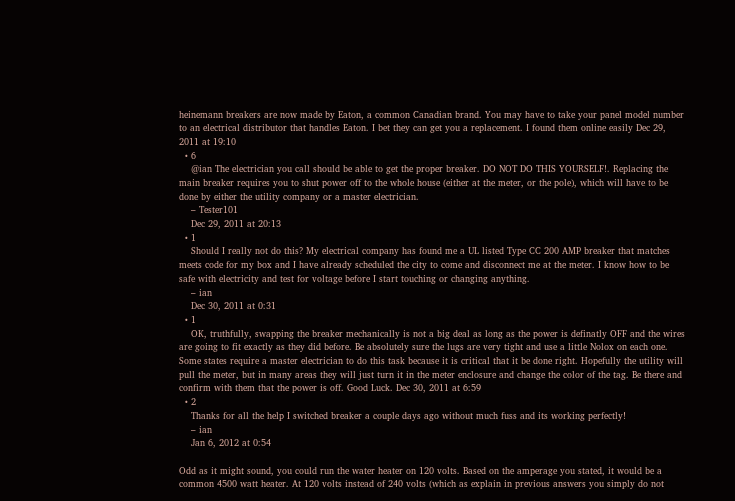heinemann breakers are now made by Eaton, a common Canadian brand. You may have to take your panel model number to an electrical distributor that handles Eaton. I bet they can get you a replacement. I found them online easily Dec 29, 2011 at 19:10
  • 6
    @ian The electrician you call should be able to get the proper breaker. DO NOT DO THIS YOURSELF!. Replacing the main breaker requires you to shut power off to the whole house (either at the meter, or the pole), which will have to be done by either the utility company or a master electrician.
    – Tester101
    Dec 29, 2011 at 20:13
  • 1
    Should I really not do this? My electrical company has found me a UL listed Type CC 200 AMP breaker that matches meets code for my box and I have already scheduled the city to come and disconnect me at the meter. I know how to be safe with electricity and test for voltage before I start touching or changing anything.
    – ian
    Dec 30, 2011 at 0:31
  • 1
    OK, truthfully, swapping the breaker mechanically is not a big deal as long as the power is definatly OFF and the wires are going to fit exactly as they did before. Be absolutely sure the lugs are very tight and use a little Nolox on each one. Some states require a master electrician to do this task because it is critical that it be done right. Hopefully the utility will pull the meter, but in many areas they will just turn it in the meter enclosure and change the color of the tag. Be there and confirm with them that the power is off. Good Luck. Dec 30, 2011 at 6:59
  • 2
    Thanks for all the help I switched breaker a couple days ago without much fuss and its working perfectly!
    – ian
    Jan 6, 2012 at 0:54

Odd as it might sound, you could run the water heater on 120 volts. Based on the amperage you stated, it would be a common 4500 watt heater. At 120 volts instead of 240 volts (which as explain in previous answers you simply do not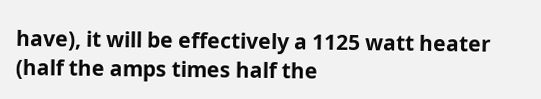have), it will be effectively a 1125 watt heater (half the amps times half the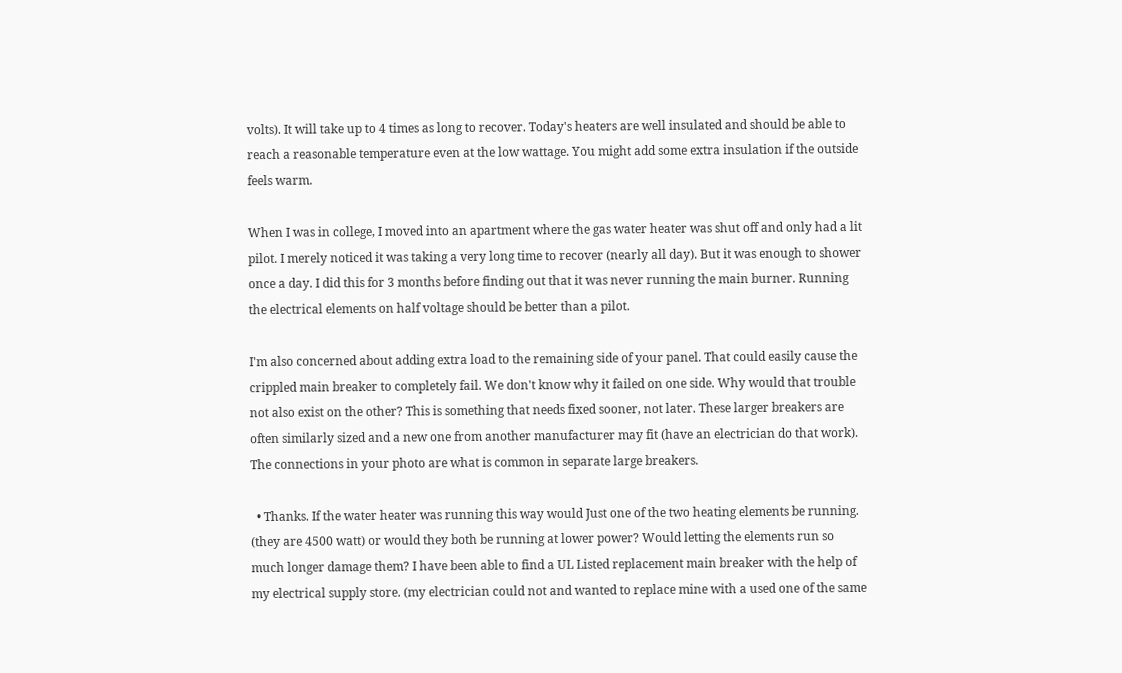volts). It will take up to 4 times as long to recover. Today's heaters are well insulated and should be able to reach a reasonable temperature even at the low wattage. You might add some extra insulation if the outside feels warm.

When I was in college, I moved into an apartment where the gas water heater was shut off and only had a lit pilot. I merely noticed it was taking a very long time to recover (nearly all day). But it was enough to shower once a day. I did this for 3 months before finding out that it was never running the main burner. Running the electrical elements on half voltage should be better than a pilot.

I'm also concerned about adding extra load to the remaining side of your panel. That could easily cause the crippled main breaker to completely fail. We don't know why it failed on one side. Why would that trouble not also exist on the other? This is something that needs fixed sooner, not later. These larger breakers are often similarly sized and a new one from another manufacturer may fit (have an electrician do that work). The connections in your photo are what is common in separate large breakers.

  • Thanks. If the water heater was running this way would Just one of the two heating elements be running. (they are 4500 watt) or would they both be running at lower power? Would letting the elements run so much longer damage them? I have been able to find a UL Listed replacement main breaker with the help of my electrical supply store. (my electrician could not and wanted to replace mine with a used one of the same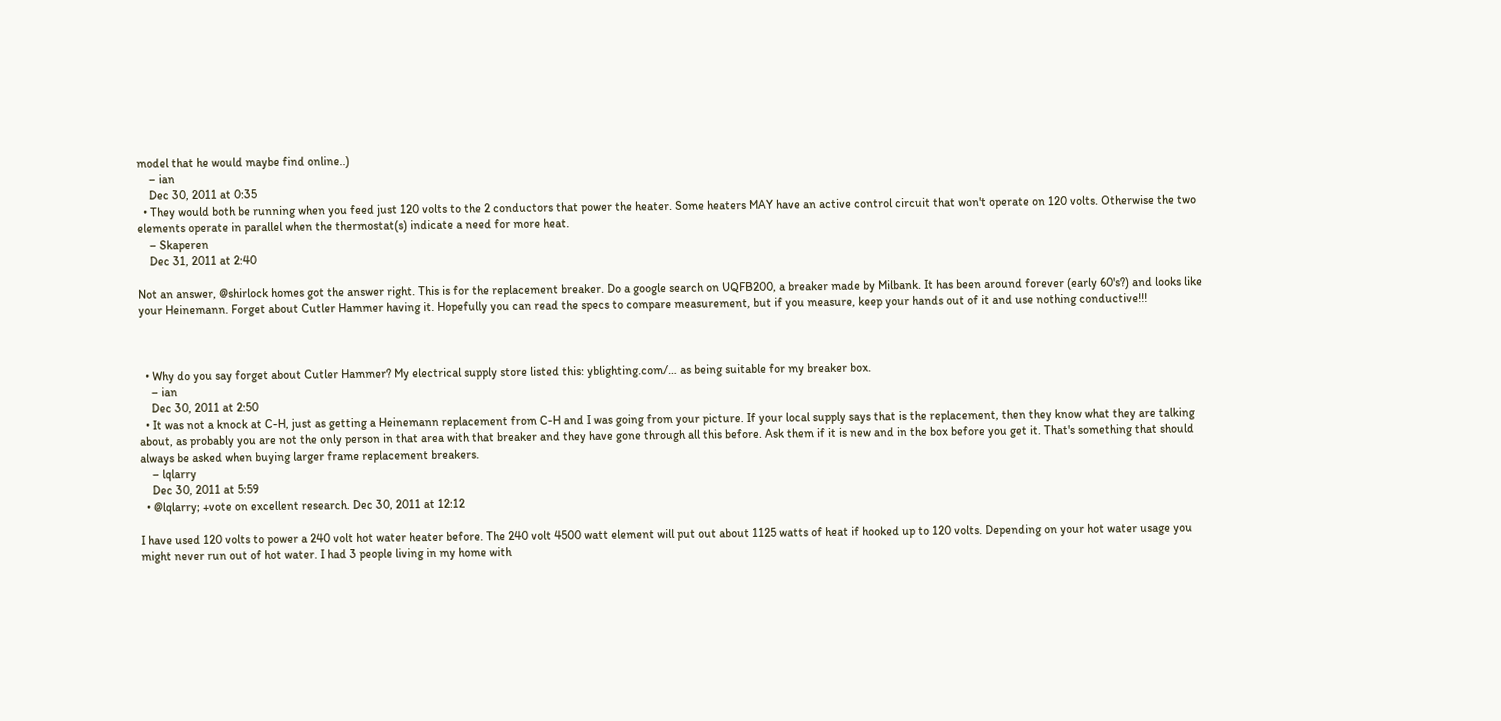model that he would maybe find online..)
    – ian
    Dec 30, 2011 at 0:35
  • They would both be running when you feed just 120 volts to the 2 conductors that power the heater. Some heaters MAY have an active control circuit that won't operate on 120 volts. Otherwise the two elements operate in parallel when the thermostat(s) indicate a need for more heat.
    – Skaperen
    Dec 31, 2011 at 2:40

Not an answer, @shirlock homes got the answer right. This is for the replacement breaker. Do a google search on UQFB200, a breaker made by Milbank. It has been around forever (early 60's?) and looks like your Heinemann. Forget about Cutler Hammer having it. Hopefully you can read the specs to compare measurement, but if you measure, keep your hands out of it and use nothing conductive!!!



  • Why do you say forget about Cutler Hammer? My electrical supply store listed this: yblighting.com/… as being suitable for my breaker box.
    – ian
    Dec 30, 2011 at 2:50
  • It was not a knock at C-H, just as getting a Heinemann replacement from C-H and I was going from your picture. If your local supply says that is the replacement, then they know what they are talking about, as probably you are not the only person in that area with that breaker and they have gone through all this before. Ask them if it is new and in the box before you get it. That's something that should always be asked when buying larger frame replacement breakers.
    – lqlarry
    Dec 30, 2011 at 5:59
  • @lqlarry; +vote on excellent research. Dec 30, 2011 at 12:12

I have used 120 volts to power a 240 volt hot water heater before. The 240 volt 4500 watt element will put out about 1125 watts of heat if hooked up to 120 volts. Depending on your hot water usage you might never run out of hot water. I had 3 people living in my home with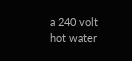a 240 volt hot water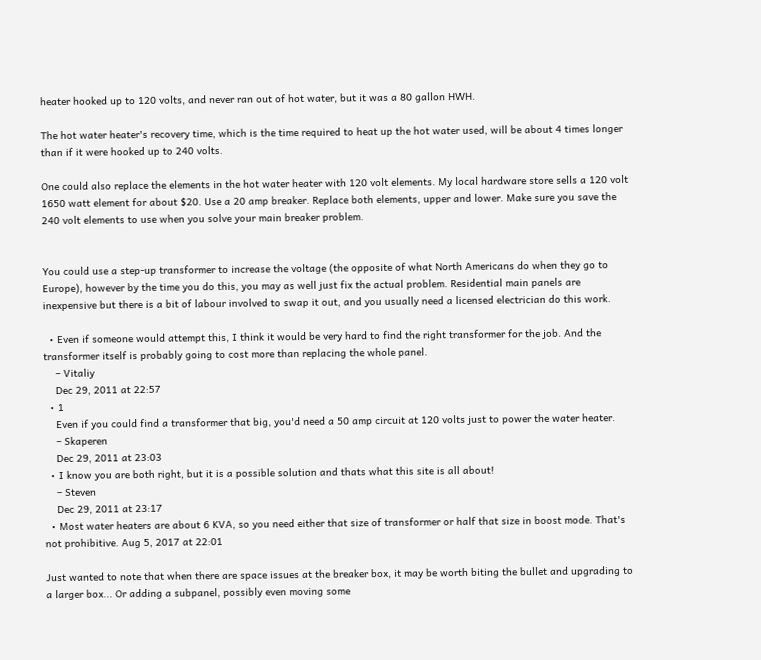heater hooked up to 120 volts, and never ran out of hot water, but it was a 80 gallon HWH.

The hot water heater's recovery time, which is the time required to heat up the hot water used, will be about 4 times longer than if it were hooked up to 240 volts.

One could also replace the elements in the hot water heater with 120 volt elements. My local hardware store sells a 120 volt 1650 watt element for about $20. Use a 20 amp breaker. Replace both elements, upper and lower. Make sure you save the 240 volt elements to use when you solve your main breaker problem.


You could use a step-up transformer to increase the voltage (the opposite of what North Americans do when they go to Europe), however by the time you do this, you may as well just fix the actual problem. Residential main panels are inexpensive but there is a bit of labour involved to swap it out, and you usually need a licensed electrician do this work.

  • Even if someone would attempt this, I think it would be very hard to find the right transformer for the job. And the transformer itself is probably going to cost more than replacing the whole panel.
    – Vitaliy
    Dec 29, 2011 at 22:57
  • 1
    Even if you could find a transformer that big, you'd need a 50 amp circuit at 120 volts just to power the water heater.
    – Skaperen
    Dec 29, 2011 at 23:03
  • I know you are both right, but it is a possible solution and thats what this site is all about!
    – Steven
    Dec 29, 2011 at 23:17
  • Most water heaters are about 6 KVA, so you need either that size of transformer or half that size in boost mode. That's not prohibitive. Aug 5, 2017 at 22:01

Just wanted to note that when there are space issues at the breaker box, it may be worth biting the bullet and upgrading to a larger box... Or adding a subpanel, possibly even moving some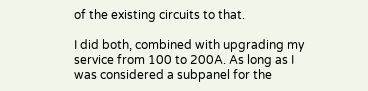of the existing circuits to that.

I did both, combined with upgrading my service from 100 to 200A. As long as I was considered a subpanel for the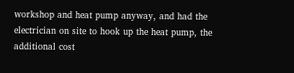workshop and heat pump anyway, and had the electrician on site to hook up the heat pump, the additional cost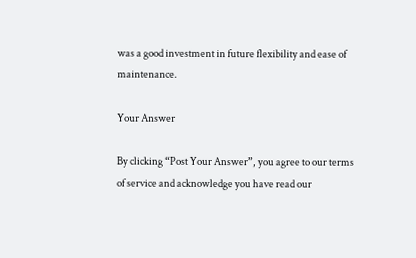was a good investment in future flexibility and ease of maintenance.

Your Answer

By clicking “Post Your Answer”, you agree to our terms of service and acknowledge you have read our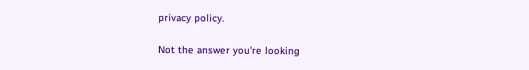privacy policy.

Not the answer you're looking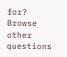for? Browse other questions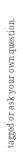tagged or ask your own question.